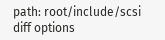path: root/include/scsi
diff options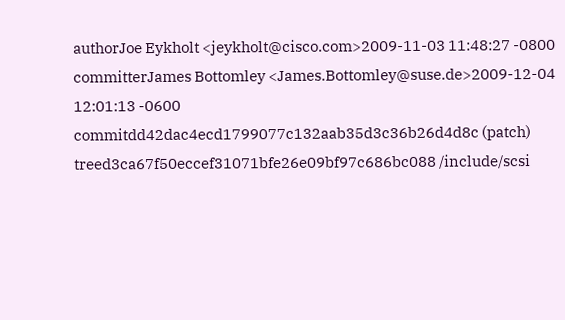authorJoe Eykholt <jeykholt@cisco.com>2009-11-03 11:48:27 -0800
committerJames Bottomley <James.Bottomley@suse.de>2009-12-04 12:01:13 -0600
commitdd42dac4ecd1799077c132aab35d3c36b26d4d8c (patch)
treed3ca67f50eccef31071bfe26e09bf97c686bc088 /include/scsi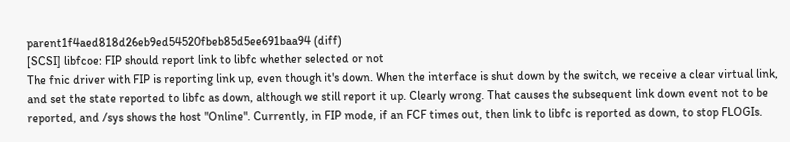parent1f4aed818d26eb9ed54520fbeb85d5ee691baa94 (diff)
[SCSI] libfcoe: FIP should report link to libfc whether selected or not
The fnic driver with FIP is reporting link up, even though it's down. When the interface is shut down by the switch, we receive a clear virtual link, and set the state reported to libfc as down, although we still report it up. Clearly wrong. That causes the subsequent link down event not to be reported, and /sys shows the host "Online". Currently, in FIP mode, if an FCF times out, then link to libfc is reported as down, to stop FLOGIs.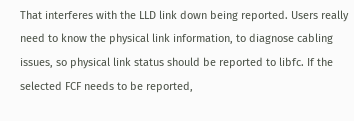That interferes with the LLD link down being reported. Users really need to know the physical link information, to diagnose cabling issues, so physical link status should be reported to libfc. If the selected FCF needs to be reported,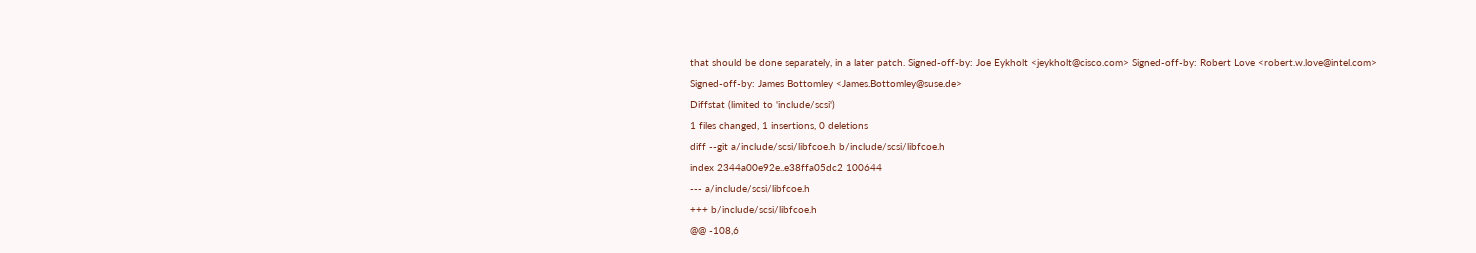that should be done separately, in a later patch. Signed-off-by: Joe Eykholt <jeykholt@cisco.com> Signed-off-by: Robert Love <robert.w.love@intel.com> Signed-off-by: James Bottomley <James.Bottomley@suse.de>
Diffstat (limited to 'include/scsi')
1 files changed, 1 insertions, 0 deletions
diff --git a/include/scsi/libfcoe.h b/include/scsi/libfcoe.h
index 2344a00e92e..e38ffa05dc2 100644
--- a/include/scsi/libfcoe.h
+++ b/include/scsi/libfcoe.h
@@ -108,6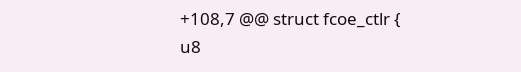+108,7 @@ struct fcoe_ctlr {
u8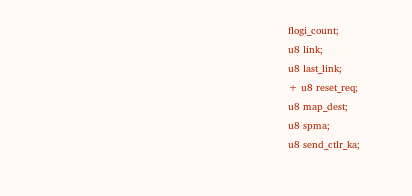flogi_count;
u8 link;
u8 last_link;
+ u8 reset_req;
u8 map_dest;
u8 spma;
u8 send_ctlr_ka;